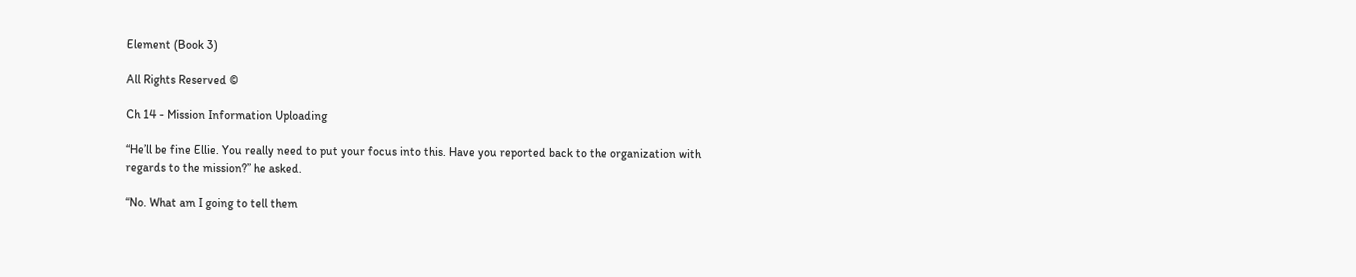Element (Book 3)

All Rights Reserved ©

Ch 14 - Mission Information Uploading

“He’ll be fine Ellie. You really need to put your focus into this. Have you reported back to the organization with regards to the mission?” he asked.

“No. What am I going to tell them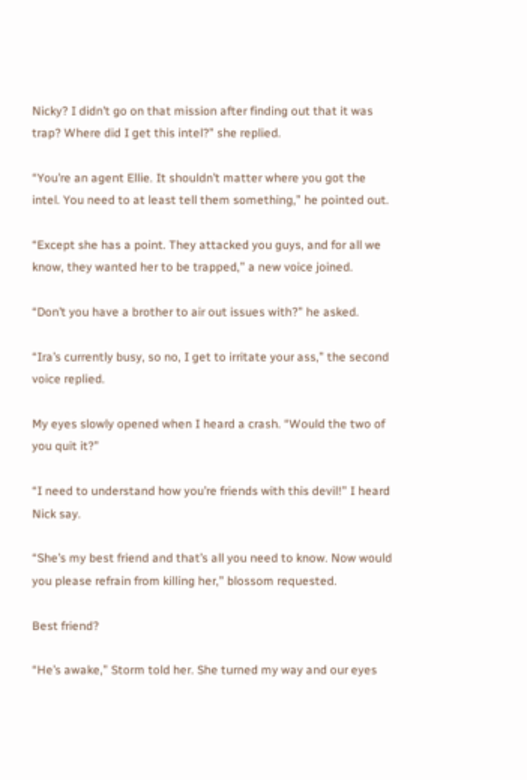Nicky? I didn’t go on that mission after finding out that it was trap? Where did I get this intel?” she replied.

“You’re an agent Ellie. It shouldn’t matter where you got the intel. You need to at least tell them something,” he pointed out.

“Except she has a point. They attacked you guys, and for all we know, they wanted her to be trapped,” a new voice joined.

“Don’t you have a brother to air out issues with?” he asked.

“Ira’s currently busy, so no, I get to irritate your ass,” the second voice replied.

My eyes slowly opened when I heard a crash. “Would the two of you quit it?”

“I need to understand how you’re friends with this devil!” I heard Nick say.

“She’s my best friend and that’s all you need to know. Now would you please refrain from killing her,” blossom requested.

Best friend?

“He’s awake,” Storm told her. She turned my way and our eyes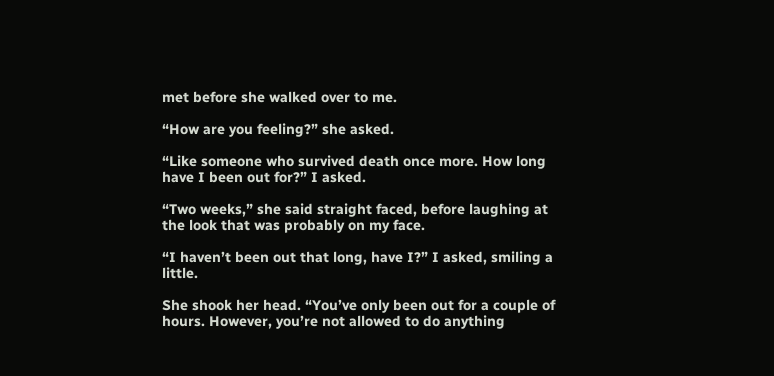met before she walked over to me.

“How are you feeling?” she asked.

“Like someone who survived death once more. How long have I been out for?” I asked.

“Two weeks,” she said straight faced, before laughing at the look that was probably on my face.

“I haven’t been out that long, have I?” I asked, smiling a little.

She shook her head. “You’ve only been out for a couple of hours. However, you’re not allowed to do anything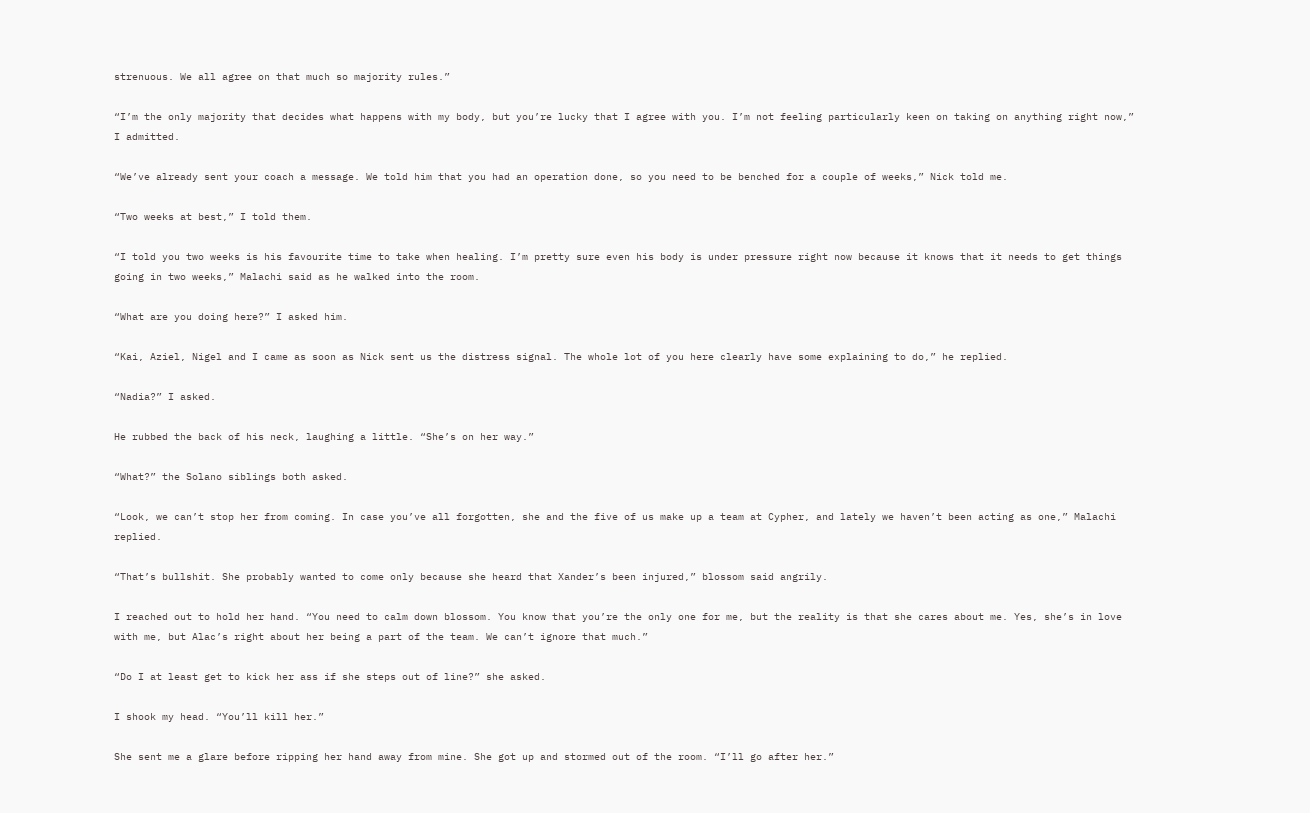strenuous. We all agree on that much so majority rules.”

“I’m the only majority that decides what happens with my body, but you’re lucky that I agree with you. I’m not feeling particularly keen on taking on anything right now,” I admitted.

“We’ve already sent your coach a message. We told him that you had an operation done, so you need to be benched for a couple of weeks,” Nick told me.

“Two weeks at best,” I told them.

“I told you two weeks is his favourite time to take when healing. I’m pretty sure even his body is under pressure right now because it knows that it needs to get things going in two weeks,” Malachi said as he walked into the room.

“What are you doing here?” I asked him.

“Kai, Aziel, Nigel and I came as soon as Nick sent us the distress signal. The whole lot of you here clearly have some explaining to do,” he replied.

“Nadia?” I asked.

He rubbed the back of his neck, laughing a little. “She’s on her way.”

“What?” the Solano siblings both asked.

“Look, we can’t stop her from coming. In case you’ve all forgotten, she and the five of us make up a team at Cypher, and lately we haven’t been acting as one,” Malachi replied.

“That’s bullshit. She probably wanted to come only because she heard that Xander’s been injured,” blossom said angrily.

I reached out to hold her hand. “You need to calm down blossom. You know that you’re the only one for me, but the reality is that she cares about me. Yes, she’s in love with me, but Alac’s right about her being a part of the team. We can’t ignore that much.”

“Do I at least get to kick her ass if she steps out of line?” she asked.

I shook my head. “You’ll kill her.”

She sent me a glare before ripping her hand away from mine. She got up and stormed out of the room. “I’ll go after her.”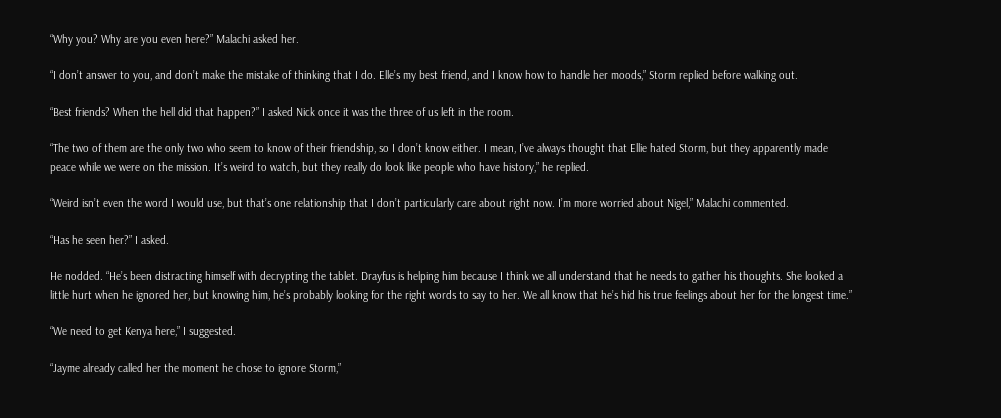“Why you? Why are you even here?” Malachi asked her.

“I don’t answer to you, and don’t make the mistake of thinking that I do. Elle’s my best friend, and I know how to handle her moods,” Storm replied before walking out.

“Best friends? When the hell did that happen?” I asked Nick once it was the three of us left in the room.

“The two of them are the only two who seem to know of their friendship, so I don’t know either. I mean, I’ve always thought that Ellie hated Storm, but they apparently made peace while we were on the mission. It’s weird to watch, but they really do look like people who have history,” he replied.

“Weird isn’t even the word I would use, but that’s one relationship that I don’t particularly care about right now. I’m more worried about Nigel,” Malachi commented.

“Has he seen her?” I asked.

He nodded. “He’s been distracting himself with decrypting the tablet. Drayfus is helping him because I think we all understand that he needs to gather his thoughts. She looked a little hurt when he ignored her, but knowing him, he’s probably looking for the right words to say to her. We all know that he’s hid his true feelings about her for the longest time.”

“We need to get Kenya here,” I suggested.

“Jayme already called her the moment he chose to ignore Storm,”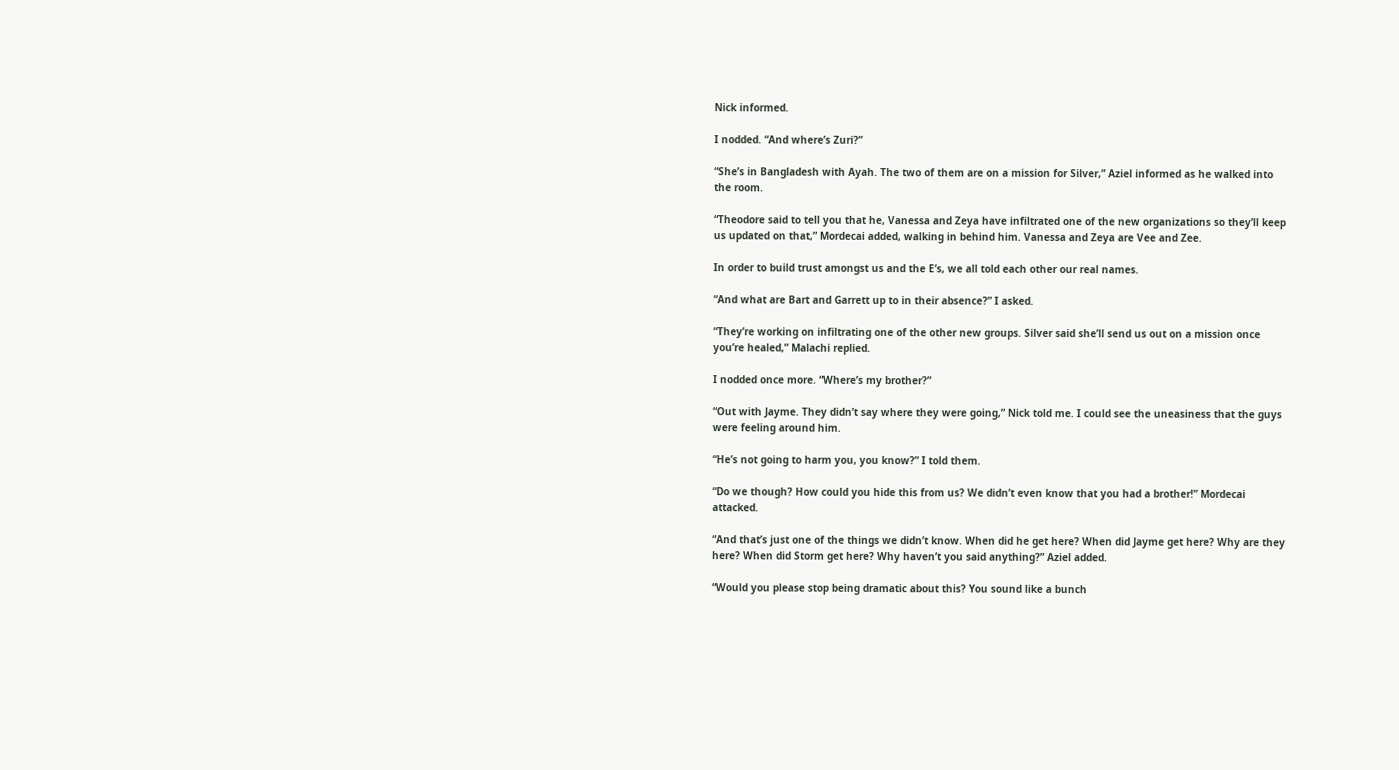Nick informed.

I nodded. “And where’s Zuri?”

“She’s in Bangladesh with Ayah. The two of them are on a mission for Silver,” Aziel informed as he walked into the room.

“Theodore said to tell you that he, Vanessa and Zeya have infiltrated one of the new organizations so they’ll keep us updated on that,” Mordecai added, walking in behind him. Vanessa and Zeya are Vee and Zee.

In order to build trust amongst us and the E’s, we all told each other our real names.

“And what are Bart and Garrett up to in their absence?” I asked.

“They’re working on infiltrating one of the other new groups. Silver said she’ll send us out on a mission once you’re healed,” Malachi replied.

I nodded once more. “Where’s my brother?”

“Out with Jayme. They didn’t say where they were going,” Nick told me. I could see the uneasiness that the guys were feeling around him.

“He’s not going to harm you, you know?” I told them.

“Do we though? How could you hide this from us? We didn’t even know that you had a brother!” Mordecai attacked.

“And that’s just one of the things we didn’t know. When did he get here? When did Jayme get here? Why are they here? When did Storm get here? Why haven’t you said anything?” Aziel added.

“Would you please stop being dramatic about this? You sound like a bunch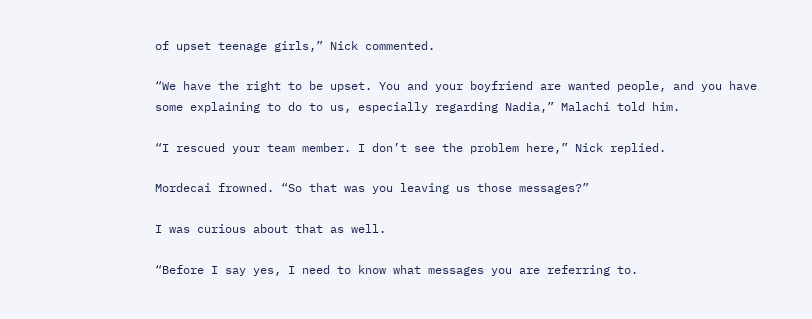of upset teenage girls,” Nick commented.

“We have the right to be upset. You and your boyfriend are wanted people, and you have some explaining to do to us, especially regarding Nadia,” Malachi told him.

“I rescued your team member. I don’t see the problem here,” Nick replied.

Mordecai frowned. “So that was you leaving us those messages?”

I was curious about that as well.

“Before I say yes, I need to know what messages you are referring to.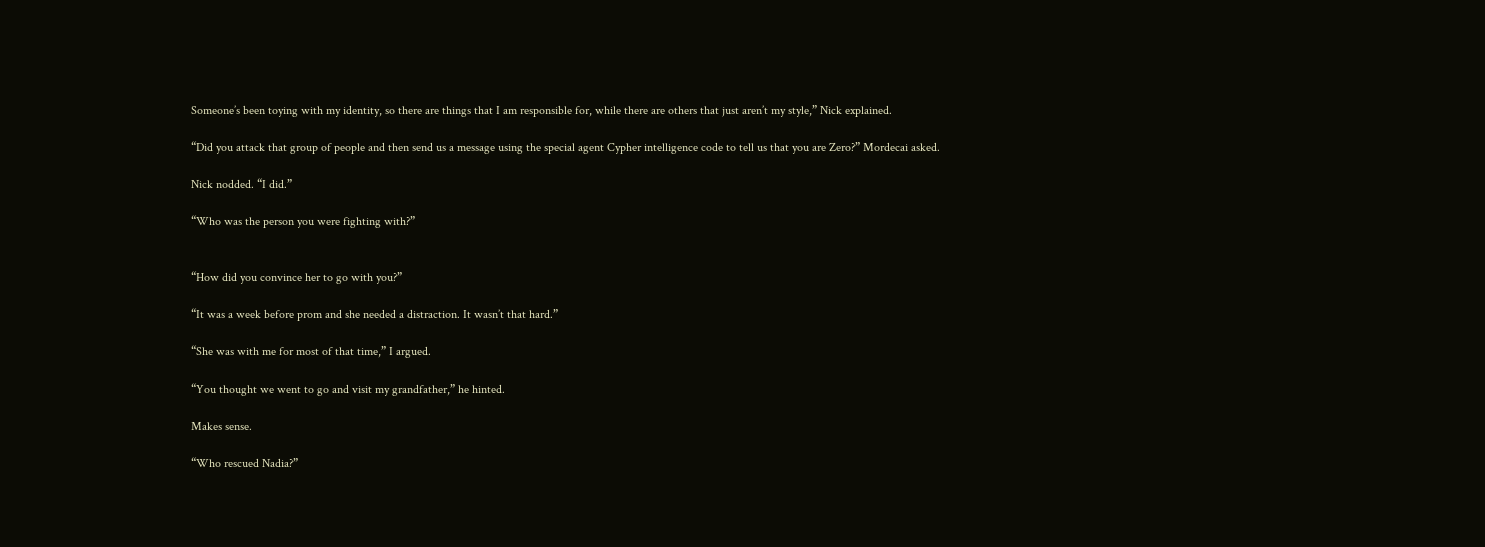Someone’s been toying with my identity, so there are things that I am responsible for, while there are others that just aren’t my style,” Nick explained.

“Did you attack that group of people and then send us a message using the special agent Cypher intelligence code to tell us that you are Zero?” Mordecai asked.

Nick nodded. “I did.”

“Who was the person you were fighting with?”


“How did you convince her to go with you?”

“It was a week before prom and she needed a distraction. It wasn’t that hard.”

“She was with me for most of that time,” I argued.

“You thought we went to go and visit my grandfather,” he hinted.

Makes sense.

“Who rescued Nadia?”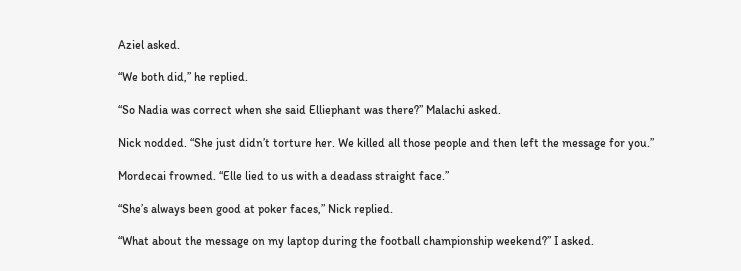Aziel asked.

“We both did,” he replied.

“So Nadia was correct when she said Elliephant was there?” Malachi asked.

Nick nodded. “She just didn’t torture her. We killed all those people and then left the message for you.”

Mordecai frowned. “Elle lied to us with a deadass straight face.”

“She’s always been good at poker faces,” Nick replied.

“What about the message on my laptop during the football championship weekend?” I asked.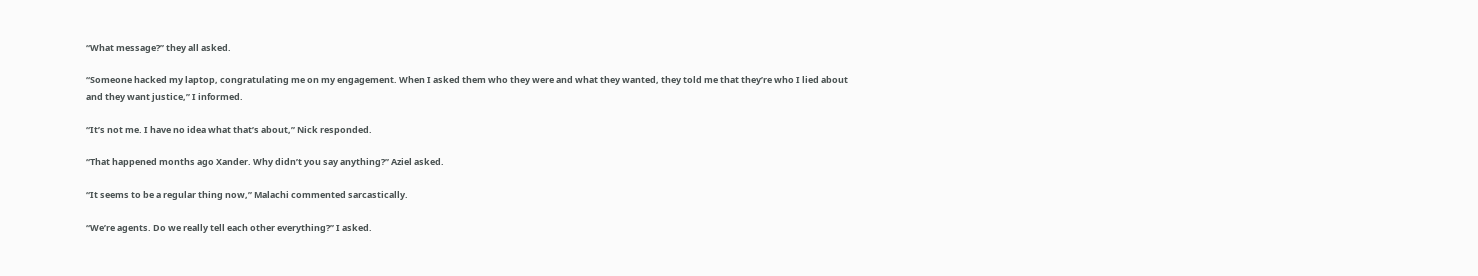“What message?” they all asked.

“Someone hacked my laptop, congratulating me on my engagement. When I asked them who they were and what they wanted, they told me that they’re who I lied about and they want justice,” I informed.

“It’s not me. I have no idea what that’s about,” Nick responded.

“That happened months ago Xander. Why didn’t you say anything?” Aziel asked.

“It seems to be a regular thing now,” Malachi commented sarcastically.

“We’re agents. Do we really tell each other everything?” I asked.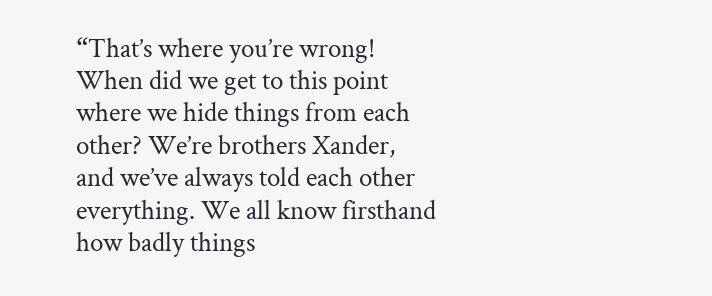“That’s where you’re wrong! When did we get to this point where we hide things from each other? We’re brothers Xander, and we’ve always told each other everything. We all know firsthand how badly things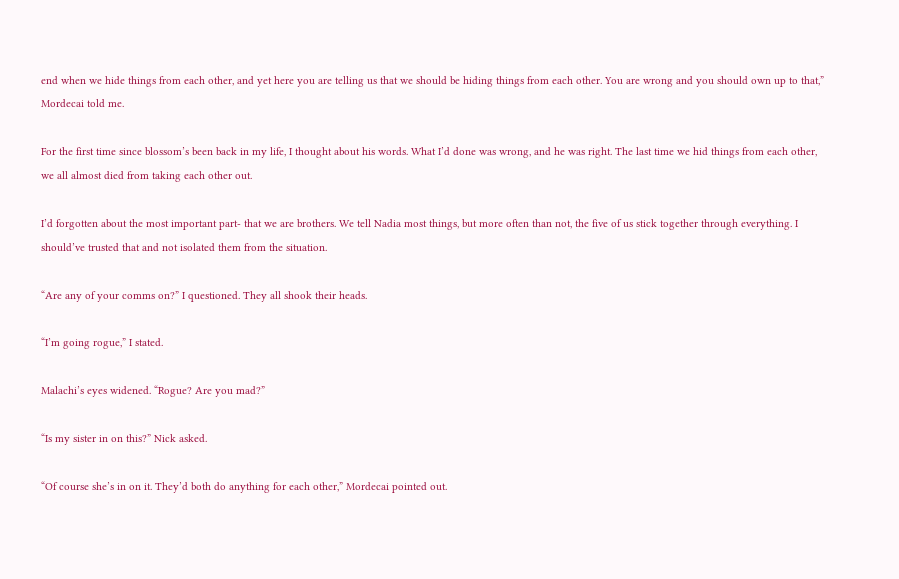end when we hide things from each other, and yet here you are telling us that we should be hiding things from each other. You are wrong and you should own up to that,” Mordecai told me.

For the first time since blossom’s been back in my life, I thought about his words. What I’d done was wrong, and he was right. The last time we hid things from each other, we all almost died from taking each other out.

I’d forgotten about the most important part- that we are brothers. We tell Nadia most things, but more often than not, the five of us stick together through everything. I should’ve trusted that and not isolated them from the situation.

“Are any of your comms on?” I questioned. They all shook their heads.

“I’m going rogue,” I stated.

Malachi’s eyes widened. “Rogue? Are you mad?”

“Is my sister in on this?” Nick asked.

“Of course she’s in on it. They’d both do anything for each other,” Mordecai pointed out.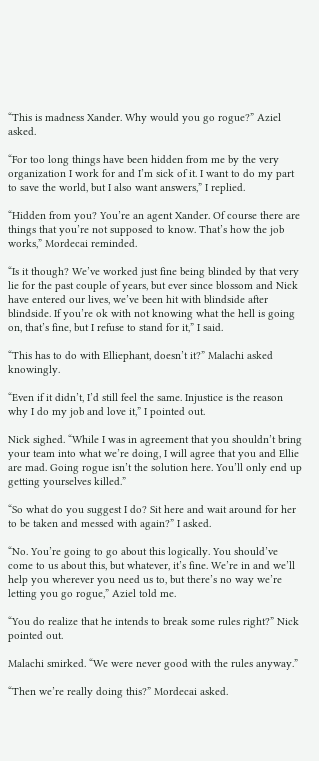“This is madness Xander. Why would you go rogue?” Aziel asked.

“For too long things have been hidden from me by the very organization I work for and I’m sick of it. I want to do my part to save the world, but I also want answers,” I replied.

“Hidden from you? You’re an agent Xander. Of course there are things that you’re not supposed to know. That’s how the job works,” Mordecai reminded.

“Is it though? We’ve worked just fine being blinded by that very lie for the past couple of years, but ever since blossom and Nick have entered our lives, we’ve been hit with blindside after blindside. If you’re ok with not knowing what the hell is going on, that’s fine, but I refuse to stand for it,” I said.

“This has to do with Elliephant, doesn’t it?” Malachi asked knowingly.

“Even if it didn’t, I’d still feel the same. Injustice is the reason why I do my job and love it,” I pointed out.

Nick sighed. “While I was in agreement that you shouldn’t bring your team into what we’re doing, I will agree that you and Ellie are mad. Going rogue isn’t the solution here. You’ll only end up getting yourselves killed.”

“So what do you suggest I do? Sit here and wait around for her to be taken and messed with again?” I asked.

“No. You’re going to go about this logically. You should’ve come to us about this, but whatever, it’s fine. We’re in and we’ll help you wherever you need us to, but there’s no way we’re letting you go rogue,” Aziel told me.

“You do realize that he intends to break some rules right?” Nick pointed out.

Malachi smirked. “We were never good with the rules anyway.”

“Then we’re really doing this?” Mordecai asked.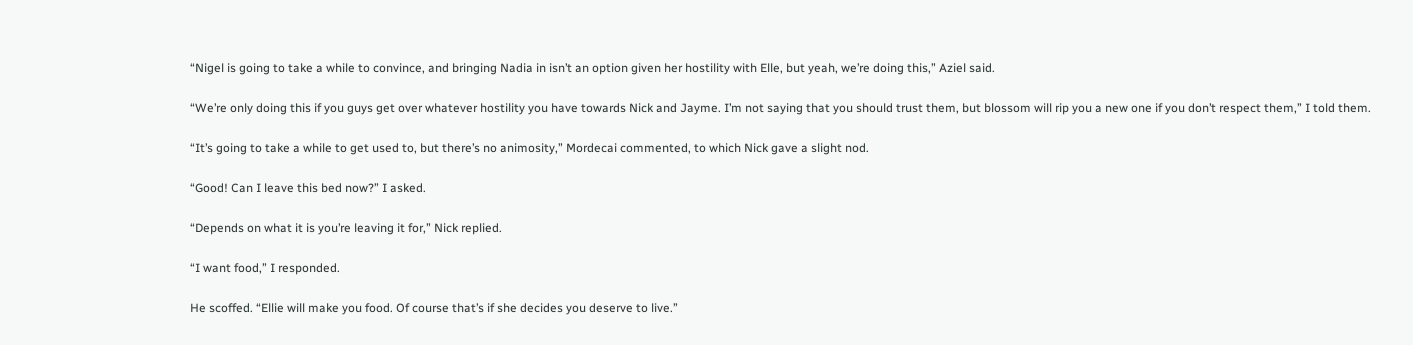“Nigel is going to take a while to convince, and bringing Nadia in isn’t an option given her hostility with Elle, but yeah, we’re doing this,” Aziel said.

“We’re only doing this if you guys get over whatever hostility you have towards Nick and Jayme. I’m not saying that you should trust them, but blossom will rip you a new one if you don’t respect them,” I told them.

“It’s going to take a while to get used to, but there’s no animosity,” Mordecai commented, to which Nick gave a slight nod.

“Good! Can I leave this bed now?” I asked.

“Depends on what it is you’re leaving it for,” Nick replied.

“I want food,” I responded.

He scoffed. “Ellie will make you food. Of course that’s if she decides you deserve to live.”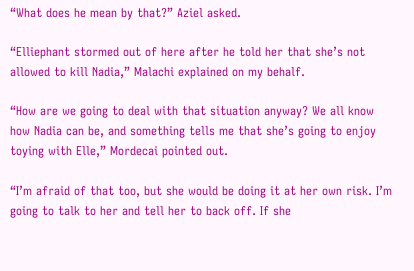“What does he mean by that?” Aziel asked.

“Elliephant stormed out of here after he told her that she’s not allowed to kill Nadia,” Malachi explained on my behalf.

“How are we going to deal with that situation anyway? We all know how Nadia can be, and something tells me that she’s going to enjoy toying with Elle,” Mordecai pointed out.

“I’m afraid of that too, but she would be doing it at her own risk. I’m going to talk to her and tell her to back off. If she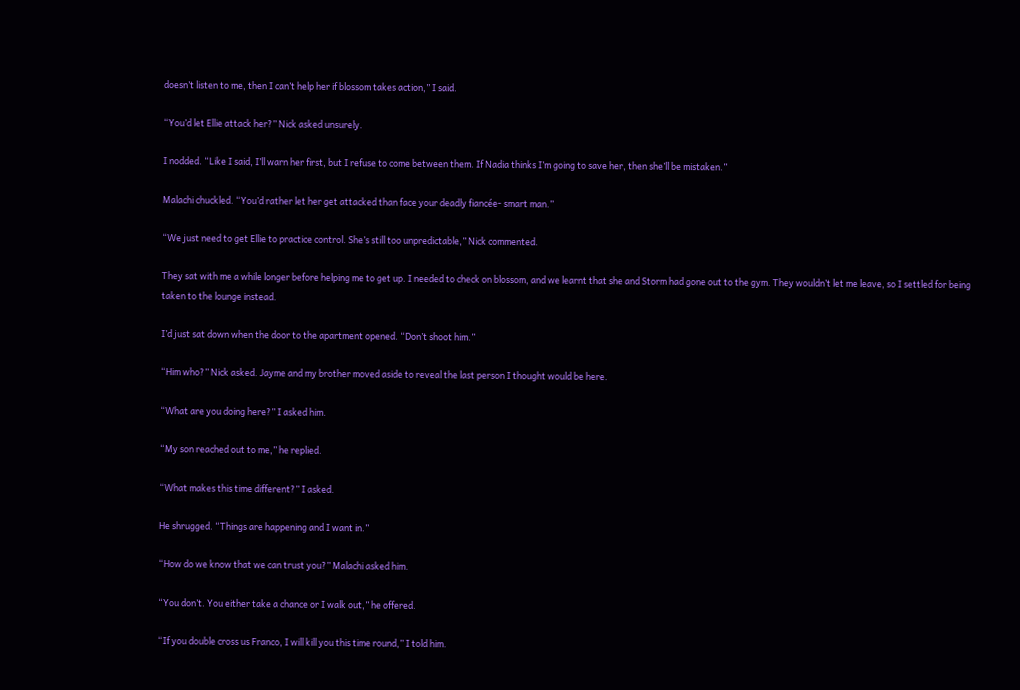doesn’t listen to me, then I can’t help her if blossom takes action,” I said.

“You’d let Ellie attack her?” Nick asked unsurely.

I nodded. “Like I said, I’ll warn her first, but I refuse to come between them. If Nadia thinks I’m going to save her, then she’ll be mistaken.”

Malachi chuckled. “You’d rather let her get attacked than face your deadly fiancée- smart man.”

“We just need to get Ellie to practice control. She’s still too unpredictable,” Nick commented.

They sat with me a while longer before helping me to get up. I needed to check on blossom, and we learnt that she and Storm had gone out to the gym. They wouldn’t let me leave, so I settled for being taken to the lounge instead.

I’d just sat down when the door to the apartment opened. “Don’t shoot him.”

“Him who?” Nick asked. Jayme and my brother moved aside to reveal the last person I thought would be here.

“What are you doing here?” I asked him.

“My son reached out to me,” he replied.

“What makes this time different?” I asked.

He shrugged. “Things are happening and I want in.”

“How do we know that we can trust you?” Malachi asked him.

“You don’t. You either take a chance or I walk out,” he offered.

“If you double cross us Franco, I will kill you this time round,” I told him.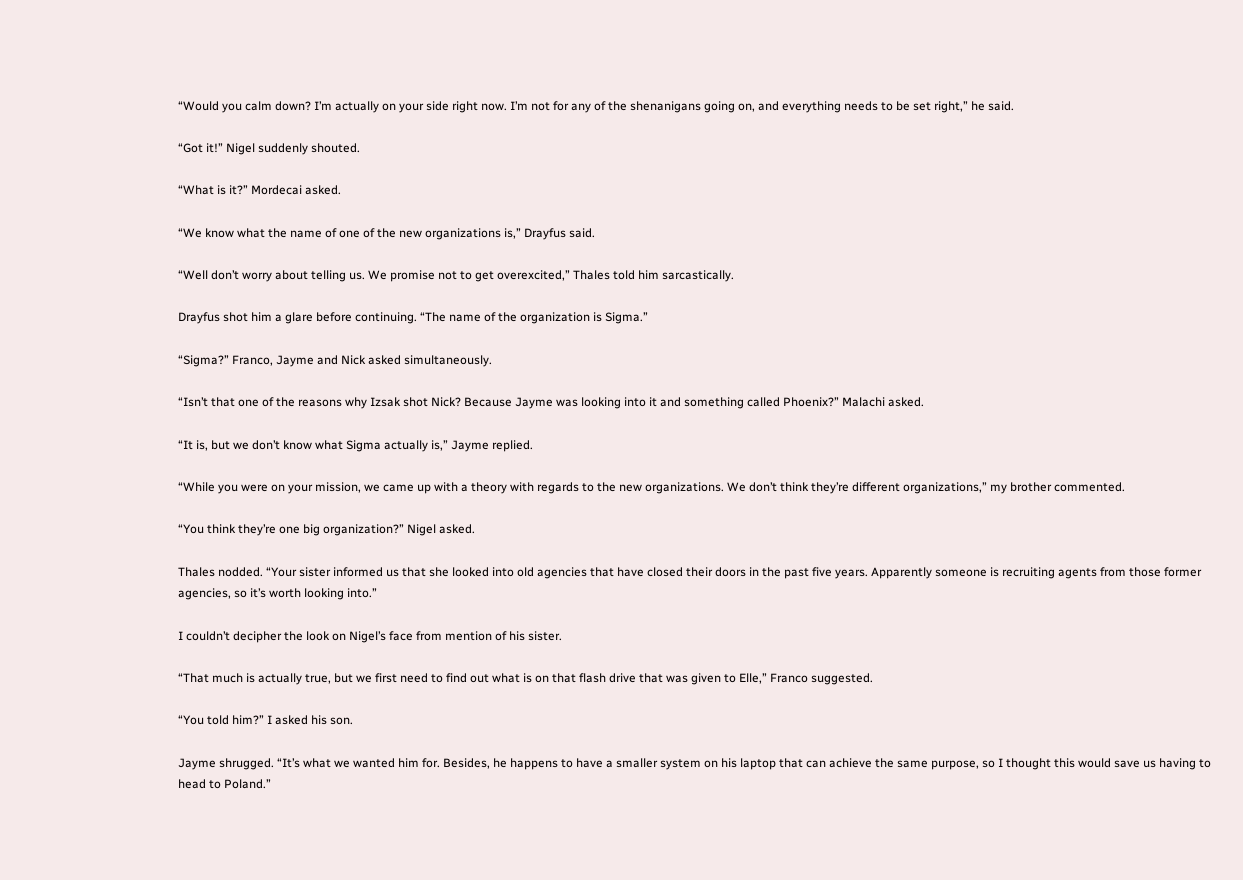“Would you calm down? I’m actually on your side right now. I’m not for any of the shenanigans going on, and everything needs to be set right,” he said.

“Got it!” Nigel suddenly shouted.

“What is it?” Mordecai asked.

“We know what the name of one of the new organizations is,” Drayfus said.

“Well don’t worry about telling us. We promise not to get overexcited,” Thales told him sarcastically.

Drayfus shot him a glare before continuing. “The name of the organization is Sigma.”

“Sigma?” Franco, Jayme and Nick asked simultaneously.

“Isn’t that one of the reasons why Izsak shot Nick? Because Jayme was looking into it and something called Phoenix?” Malachi asked.

“It is, but we don’t know what Sigma actually is,” Jayme replied.

“While you were on your mission, we came up with a theory with regards to the new organizations. We don’t think they’re different organizations,” my brother commented.

“You think they’re one big organization?” Nigel asked.

Thales nodded. “Your sister informed us that she looked into old agencies that have closed their doors in the past five years. Apparently someone is recruiting agents from those former agencies, so it’s worth looking into.”

I couldn’t decipher the look on Nigel’s face from mention of his sister.

“That much is actually true, but we first need to find out what is on that flash drive that was given to Elle,” Franco suggested.

“You told him?” I asked his son.

Jayme shrugged. “It’s what we wanted him for. Besides, he happens to have a smaller system on his laptop that can achieve the same purpose, so I thought this would save us having to head to Poland.”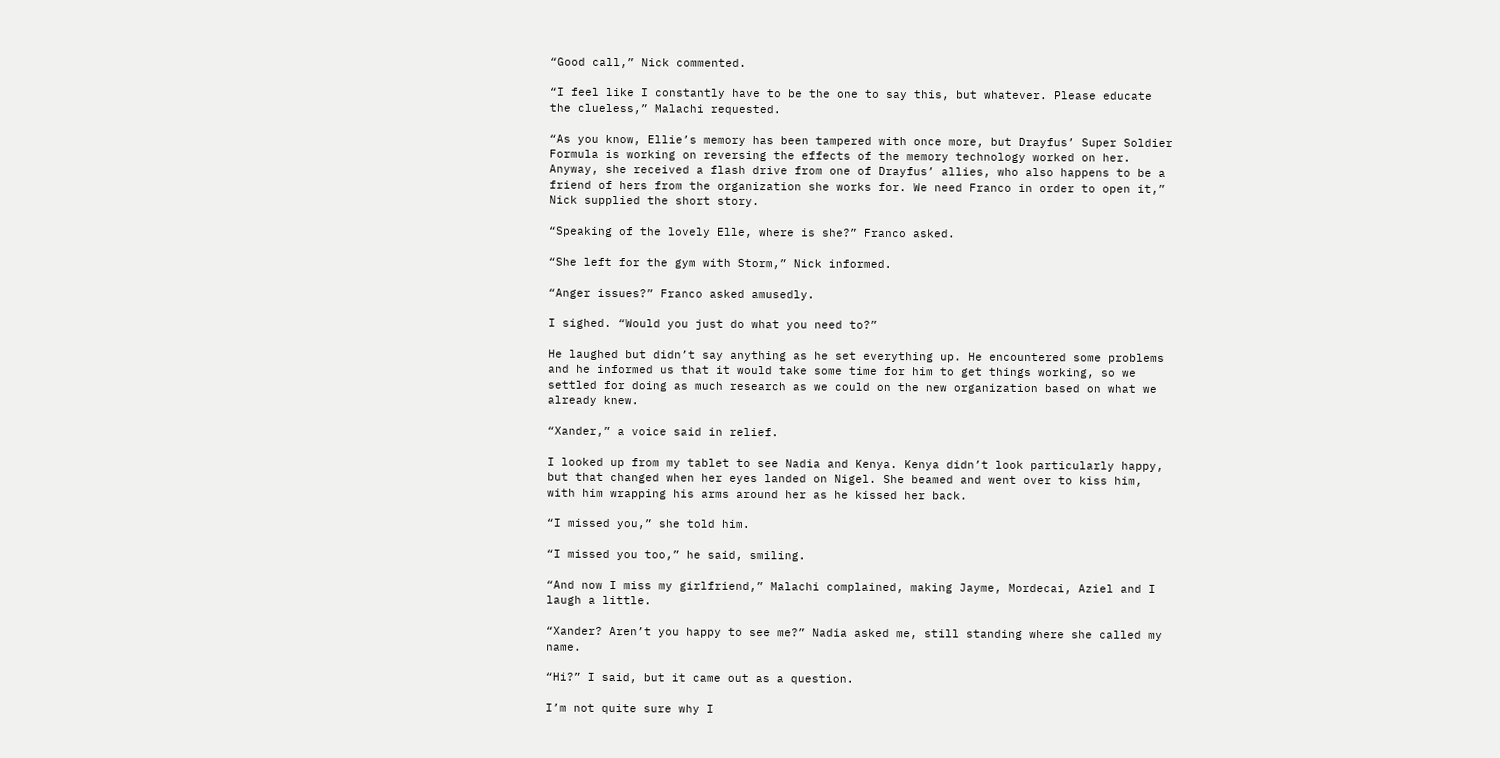“Good call,” Nick commented.

“I feel like I constantly have to be the one to say this, but whatever. Please educate the clueless,” Malachi requested.

“As you know, Ellie’s memory has been tampered with once more, but Drayfus’ Super Soldier Formula is working on reversing the effects of the memory technology worked on her. Anyway, she received a flash drive from one of Drayfus’ allies, who also happens to be a friend of hers from the organization she works for. We need Franco in order to open it,” Nick supplied the short story.

“Speaking of the lovely Elle, where is she?” Franco asked.

“She left for the gym with Storm,” Nick informed.

“Anger issues?” Franco asked amusedly.

I sighed. “Would you just do what you need to?”

He laughed but didn’t say anything as he set everything up. He encountered some problems and he informed us that it would take some time for him to get things working, so we settled for doing as much research as we could on the new organization based on what we already knew.

“Xander,” a voice said in relief.

I looked up from my tablet to see Nadia and Kenya. Kenya didn’t look particularly happy, but that changed when her eyes landed on Nigel. She beamed and went over to kiss him, with him wrapping his arms around her as he kissed her back.

“I missed you,” she told him.

“I missed you too,” he said, smiling.

“And now I miss my girlfriend,” Malachi complained, making Jayme, Mordecai, Aziel and I laugh a little.

“Xander? Aren’t you happy to see me?” Nadia asked me, still standing where she called my name.

“Hi?” I said, but it came out as a question.

I’m not quite sure why I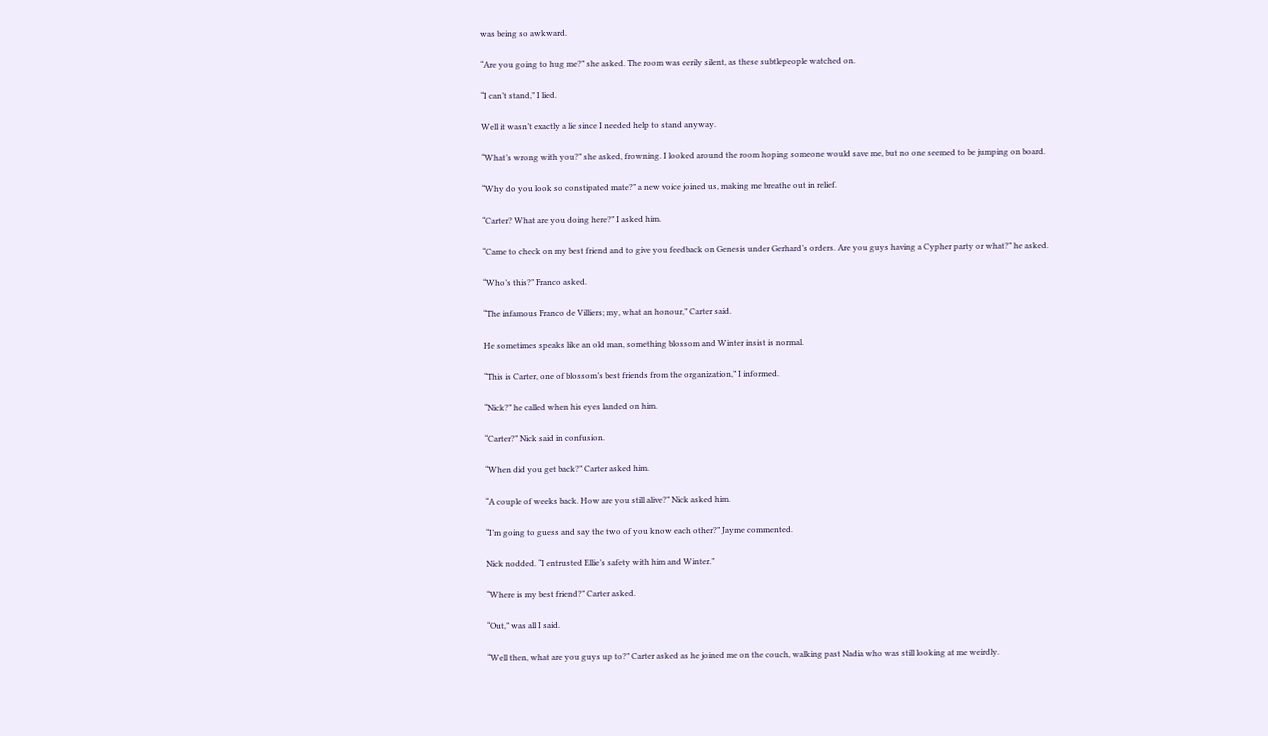was being so awkward.

“Are you going to hug me?” she asked. The room was eerily silent, as these subtlepeople watched on.

“I can’t stand,” I lied.

Well it wasn’t exactly a lie since I needed help to stand anyway.

“What’s wrong with you?” she asked, frowning. I looked around the room hoping someone would save me, but no one seemed to be jumping on board.

“Why do you look so constipated mate?” a new voice joined us, making me breathe out in relief.

“Carter? What are you doing here?” I asked him.

“Came to check on my best friend and to give you feedback on Genesis under Gerhard’s orders. Are you guys having a Cypher party or what?” he asked.

“Who’s this?” Franco asked.

“The infamous Franco de Villiers; my, what an honour,” Carter said.

He sometimes speaks like an old man, something blossom and Winter insist is normal.

“This is Carter, one of blossom’s best friends from the organization,” I informed.

“Nick?” he called when his eyes landed on him.

“Carter?” Nick said in confusion.

“When did you get back?” Carter asked him.

“A couple of weeks back. How are you still alive?” Nick asked him.

“I’m going to guess and say the two of you know each other?” Jayme commented.

Nick nodded. “I entrusted Ellie’s safety with him and Winter.”

“Where is my best friend?” Carter asked.

“Out,” was all I said.

“Well then, what are you guys up to?” Carter asked as he joined me on the couch, walking past Nadia who was still looking at me weirdly.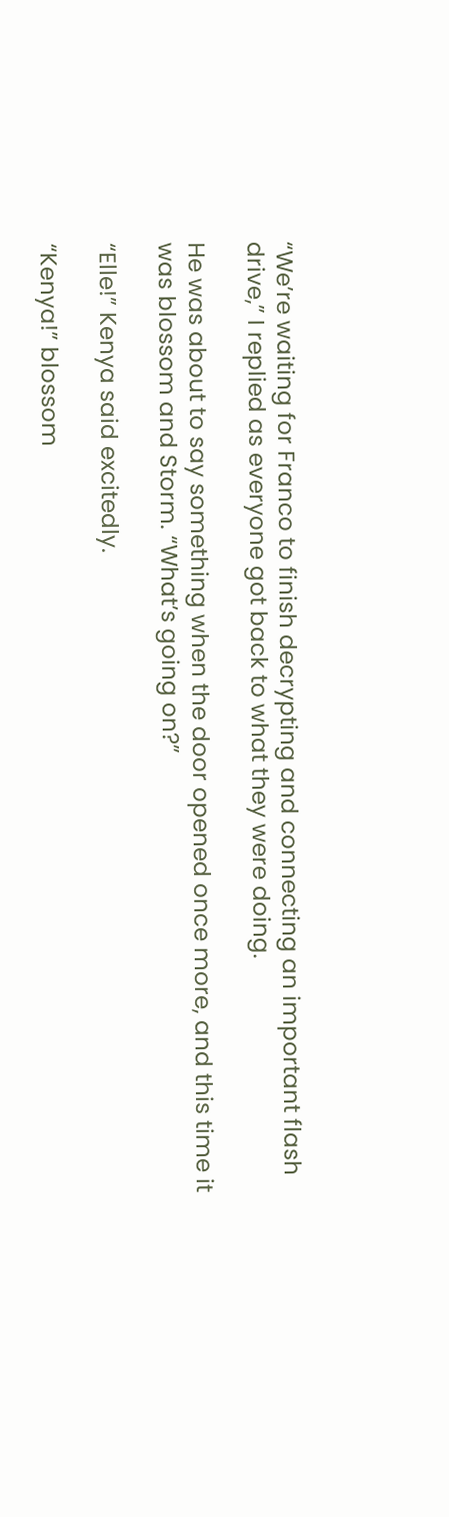“We’re waiting for Franco to finish decrypting and connecting an important flash drive,” I replied as everyone got back to what they were doing.

He was about to say something when the door opened once more, and this time it was blossom and Storm. “What’s going on?”

“Elle!” Kenya said excitedly.

“Kenya!” blossom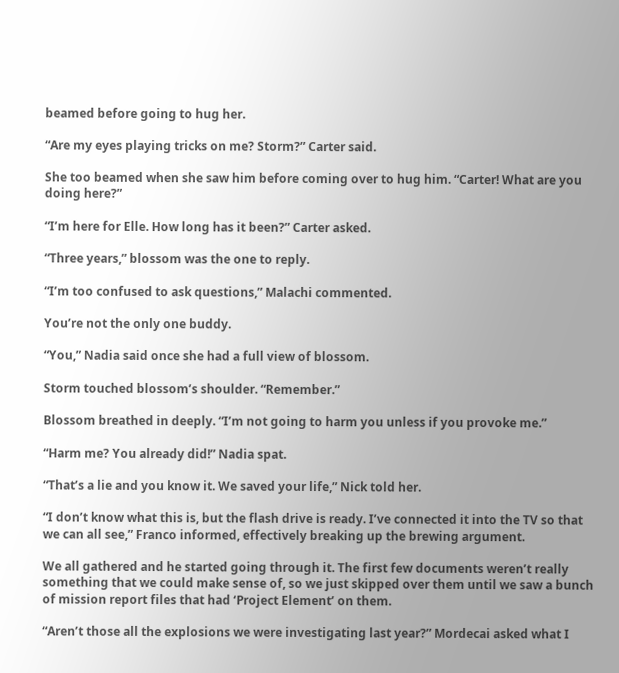beamed before going to hug her.

“Are my eyes playing tricks on me? Storm?” Carter said.

She too beamed when she saw him before coming over to hug him. “Carter! What are you doing here?”

“I’m here for Elle. How long has it been?” Carter asked.

“Three years,” blossom was the one to reply.

“I’m too confused to ask questions,” Malachi commented.

You’re not the only one buddy.

“You,” Nadia said once she had a full view of blossom.

Storm touched blossom’s shoulder. “Remember.”

Blossom breathed in deeply. “I’m not going to harm you unless if you provoke me.”

“Harm me? You already did!” Nadia spat.

“That’s a lie and you know it. We saved your life,” Nick told her.

“I don’t know what this is, but the flash drive is ready. I’ve connected it into the TV so that we can all see,” Franco informed, effectively breaking up the brewing argument.

We all gathered and he started going through it. The first few documents weren’t really something that we could make sense of, so we just skipped over them until we saw a bunch of mission report files that had ‘Project Element’ on them.

“Aren’t those all the explosions we were investigating last year?” Mordecai asked what I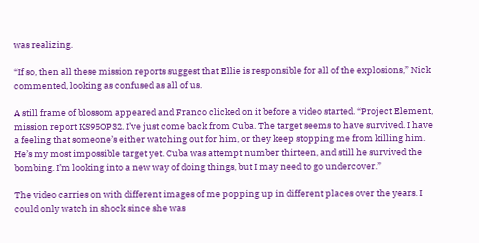was realizing.

“If so, then all these mission reports suggest that Ellie is responsible for all of the explosions,” Nick commented, looking as confused as all of us.

A still frame of blossom appeared and Franco clicked on it before a video started. “Project Element, mission report KS95OP32. I’ve just come back from Cuba. The target seems to have survived. I have a feeling that someone’s either watching out for him, or they keep stopping me from killing him. He’s my most impossible target yet. Cuba was attempt number thirteen, and still he survived the bombing. I’m looking into a new way of doing things, but I may need to go undercover.”

The video carries on with different images of me popping up in different places over the years. I could only watch in shock since she was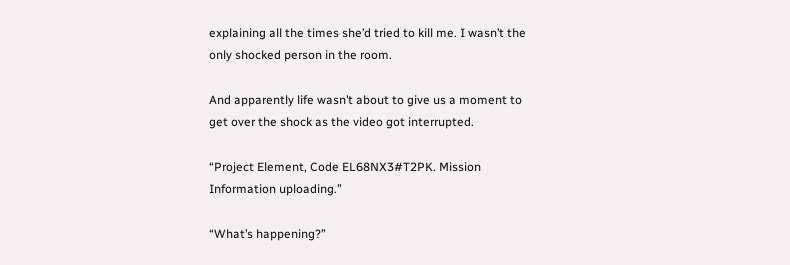explaining all the times she’d tried to kill me. I wasn’t the only shocked person in the room.

And apparently life wasn’t about to give us a moment to get over the shock as the video got interrupted.

“Project Element, Code EL68NX3#T2PK. Mission Information uploading.”

“What’s happening?”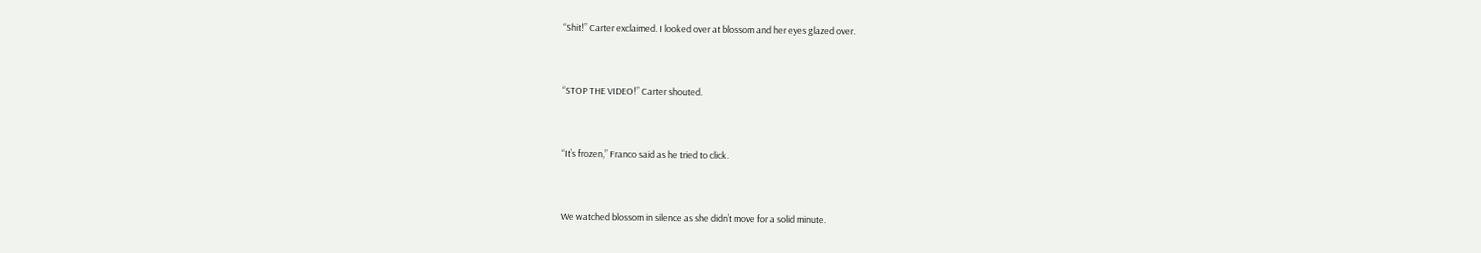“Shit!” Carter exclaimed. I looked over at blossom and her eyes glazed over.


“STOP THE VIDEO!” Carter shouted.


“It’s frozen,” Franco said as he tried to click.


We watched blossom in silence as she didn’t move for a solid minute.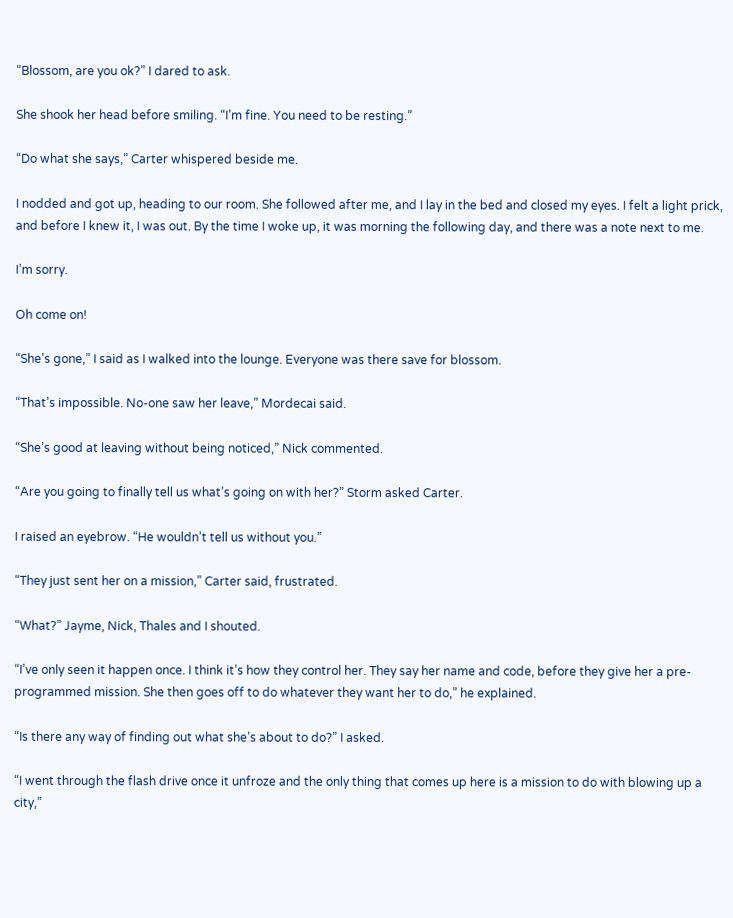“Blossom, are you ok?” I dared to ask.

She shook her head before smiling. “I’m fine. You need to be resting.”

“Do what she says,” Carter whispered beside me.

I nodded and got up, heading to our room. She followed after me, and I lay in the bed and closed my eyes. I felt a light prick, and before I knew it, I was out. By the time I woke up, it was morning the following day, and there was a note next to me.

I’m sorry.

Oh come on!

“She’s gone,” I said as I walked into the lounge. Everyone was there save for blossom.

“That’s impossible. No-one saw her leave,” Mordecai said.

“She’s good at leaving without being noticed,” Nick commented.

“Are you going to finally tell us what’s going on with her?” Storm asked Carter.

I raised an eyebrow. “He wouldn’t tell us without you.”

“They just sent her on a mission,” Carter said, frustrated.

“What?” Jayme, Nick, Thales and I shouted.

“I’ve only seen it happen once. I think it’s how they control her. They say her name and code, before they give her a pre-programmed mission. She then goes off to do whatever they want her to do,” he explained.

“Is there any way of finding out what she’s about to do?” I asked.

“I went through the flash drive once it unfroze and the only thing that comes up here is a mission to do with blowing up a city,”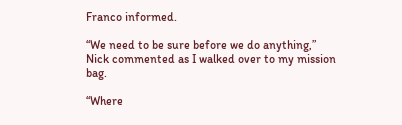Franco informed.

“We need to be sure before we do anything,” Nick commented as I walked over to my mission bag.

“Where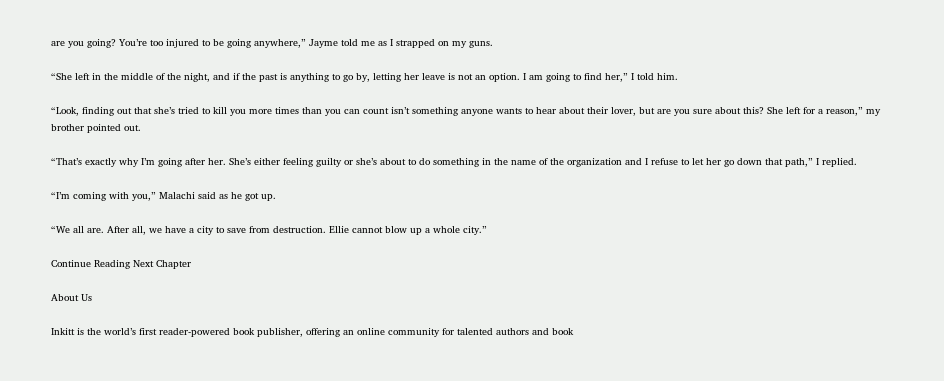are you going? You’re too injured to be going anywhere,” Jayme told me as I strapped on my guns.

“She left in the middle of the night, and if the past is anything to go by, letting her leave is not an option. I am going to find her,” I told him.

“Look, finding out that she’s tried to kill you more times than you can count isn’t something anyone wants to hear about their lover, but are you sure about this? She left for a reason,” my brother pointed out.

“That’s exactly why I’m going after her. She’s either feeling guilty or she’s about to do something in the name of the organization and I refuse to let her go down that path,” I replied.

“I’m coming with you,” Malachi said as he got up.

“We all are. After all, we have a city to save from destruction. Ellie cannot blow up a whole city.”

Continue Reading Next Chapter

About Us

Inkitt is the world’s first reader-powered book publisher, offering an online community for talented authors and book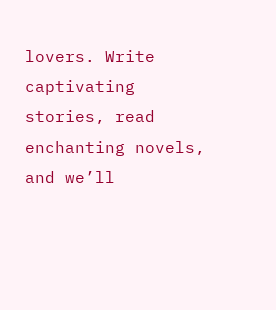lovers. Write captivating stories, read enchanting novels, and we’ll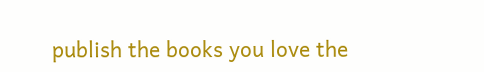publish the books you love the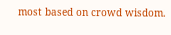most based on crowd wisdom.